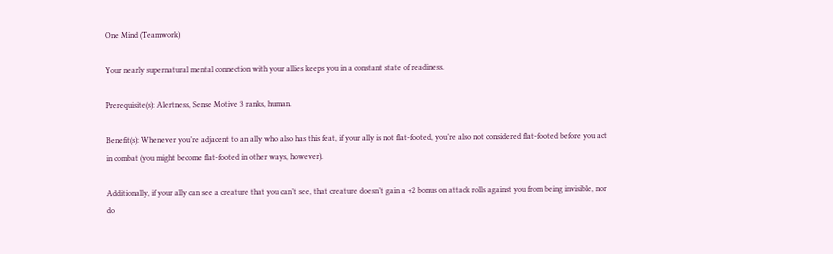One Mind (Teamwork)

Your nearly supernatural mental connection with your allies keeps you in a constant state of readiness.

Prerequisite(s): Alertness, Sense Motive 3 ranks, human.

Benefit(s): Whenever you’re adjacent to an ally who also has this feat, if your ally is not flat-footed, you’re also not considered flat-footed before you act in combat (you might become flat-footed in other ways, however).

Additionally, if your ally can see a creature that you can’t see, that creature doesn’t gain a +2 bonus on attack rolls against you from being invisible, nor do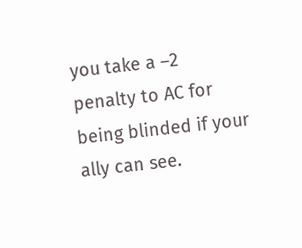you take a –2 penalty to AC for being blinded if your ally can see.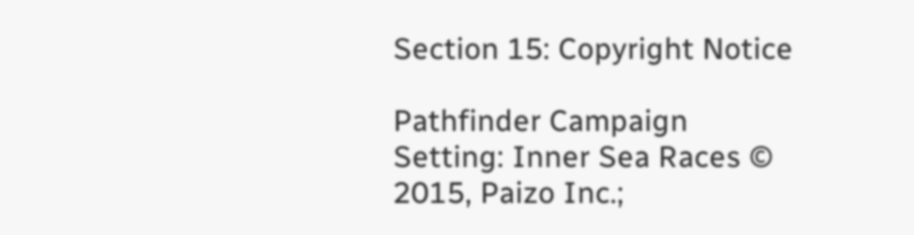Section 15: Copyright Notice

Pathfinder Campaign Setting: Inner Sea Races © 2015, Paizo Inc.;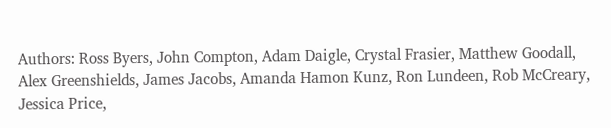Authors: Ross Byers, John Compton, Adam Daigle, Crystal Frasier, Matthew Goodall, Alex Greenshields, James Jacobs, Amanda Hamon Kunz, Ron Lundeen, Rob McCreary, Jessica Price,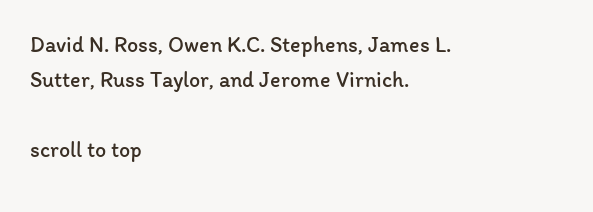David N. Ross, Owen K.C. Stephens, James L. Sutter, Russ Taylor, and Jerome Virnich.

scroll to top